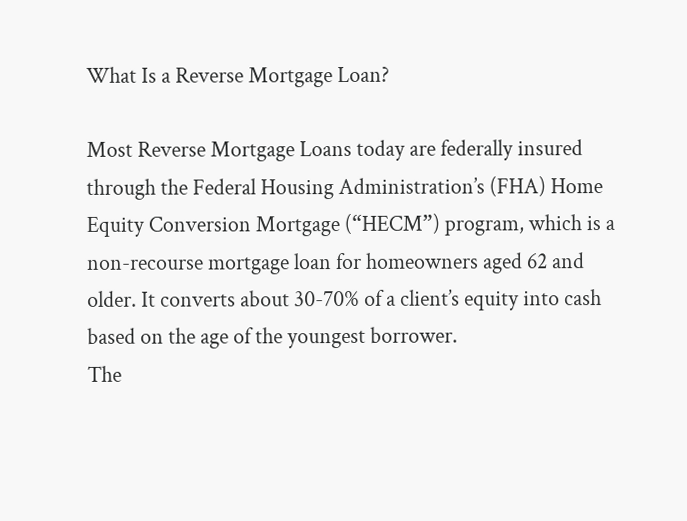What Is a Reverse Mortgage Loan?

Most Reverse Mortgage Loans today are federally insured through the Federal Housing Administration’s (FHA) Home Equity Conversion Mortgage (“HECM”) program, which is a non-recourse mortgage loan for homeowners aged 62 and older. It converts about 30-70% of a client’s equity into cash based on the age of the youngest borrower.
The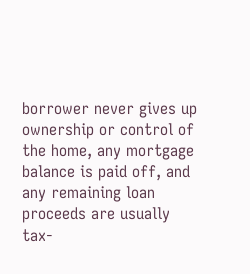borrower never gives up ownership or control of the home, any mortgage balance is paid off, and any remaining loan proceeds are usually tax-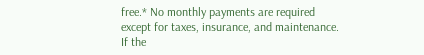free.* No monthly payments are required except for taxes, insurance, and maintenance. If the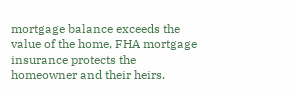mortgage balance exceeds the value of the home, FHA mortgage insurance protects the homeowner and their heirs.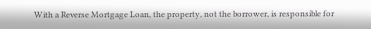With a Reverse Mortgage Loan, the property, not the borrower, is responsible for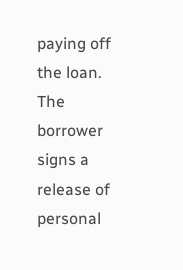paying off the loan. The borrower signs a release of personal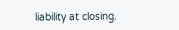liability at closing.